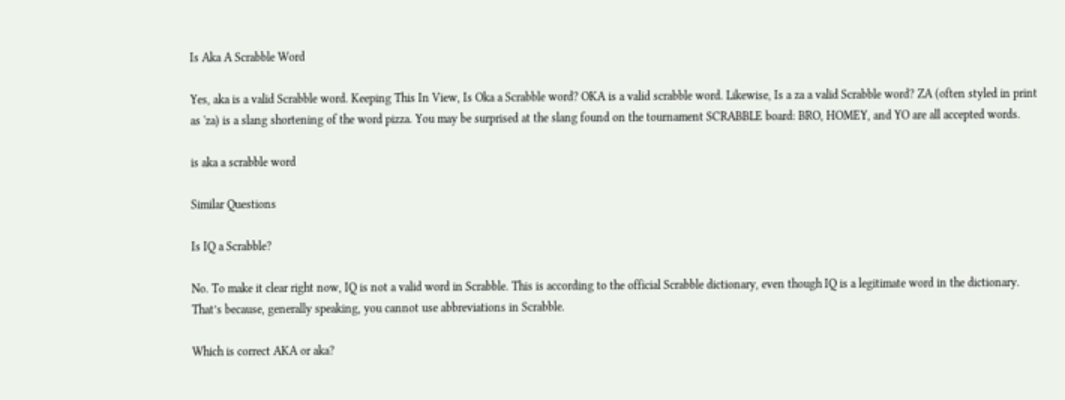Is Aka A Scrabble Word

Yes, aka is a valid Scrabble word. Keeping This In View, Is Oka a Scrabble word? OKA is a valid scrabble word. Likewise, Is a za a valid Scrabble word? ZA (often styled in print as 'za) is a slang shortening of the word pizza. You may be surprised at the slang found on the tournament SCRABBLE board: BRO, HOMEY, and YO are all accepted words.

is aka a scrabble word

Similar Questions

Is IQ a Scrabble?

No. To make it clear right now, IQ is not a valid word in Scrabble. This is according to the official Scrabble dictionary, even though IQ is a legitimate word in the dictionary. That’s because, generally speaking, you cannot use abbreviations in Scrabble.

Which is correct AKA or aka?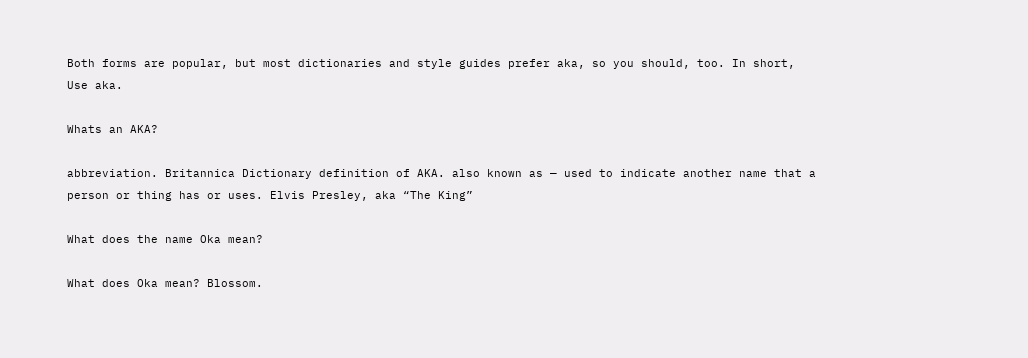Both forms are popular, but most dictionaries and style guides prefer aka, so you should, too. In short, Use aka.

Whats an AKA?

abbreviation. Britannica Dictionary definition of AKA. also known as — used to indicate another name that a person or thing has or uses. Elvis Presley, aka “The King”

What does the name Oka mean?

What does Oka mean? Blossom.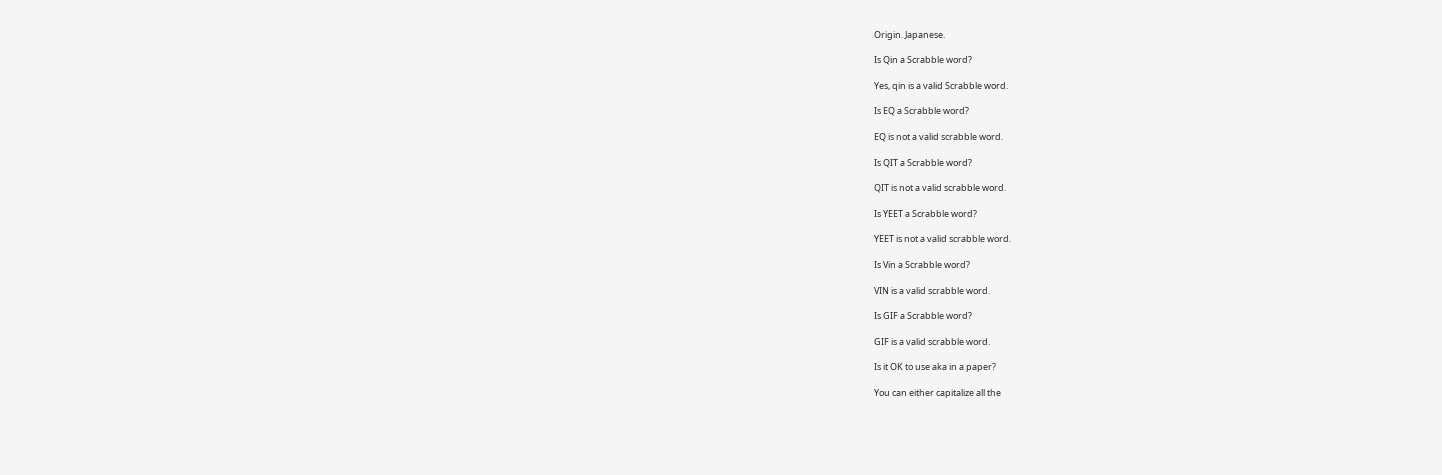Origin. Japanese.

Is Qin a Scrabble word?

Yes, qin is a valid Scrabble word.

Is EQ a Scrabble word?

EQ is not a valid scrabble word.

Is QIT a Scrabble word?

QIT is not a valid scrabble word.

Is YEET a Scrabble word?

YEET is not a valid scrabble word.

Is Vin a Scrabble word?

VIN is a valid scrabble word.

Is GIF a Scrabble word?

GIF is a valid scrabble word.

Is it OK to use aka in a paper?

You can either capitalize all the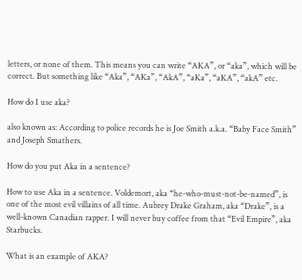letters, or none of them. This means you can write “AKA”, or “aka”, which will be correct. But something like “Aka”, “AKa”, “AkA”, “aKa”, “aKA”, “akA” etc.

How do I use aka?

also known as: According to police records he is Joe Smith a.k.a. “Baby Face Smith” and Joseph Smathers.

How do you put Aka in a sentence?

How to use Aka in a sentence. Voldemort, aka “he-who-must-not-be-named”, is one of the most evil villains of all time. Aubrey Drake Graham, aka “Drake”, is a well-known Canadian rapper. I will never buy coffee from that “Evil Empire”, aka Starbucks.

What is an example of AKA?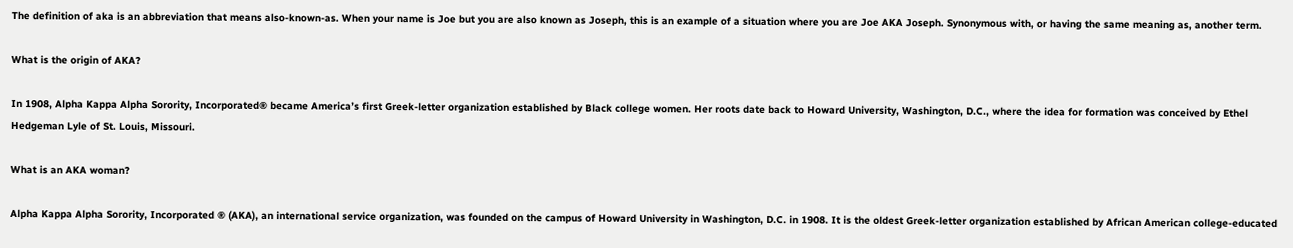The definition of aka is an abbreviation that means also-known-as. When your name is Joe but you are also known as Joseph, this is an example of a situation where you are Joe AKA Joseph. Synonymous with, or having the same meaning as, another term.

What is the origin of AKA?

In 1908, Alpha Kappa Alpha Sorority, Incorporated® became America’s first Greek-letter organization established by Black college women. Her roots date back to Howard University, Washington, D.C., where the idea for formation was conceived by Ethel Hedgeman Lyle of St. Louis, Missouri.

What is an AKA woman?

Alpha Kappa Alpha Sorority, Incorporated ® (AKA), an international service organization, was founded on the campus of Howard University in Washington, D.C. in 1908. It is the oldest Greek-letter organization established by African American college-educated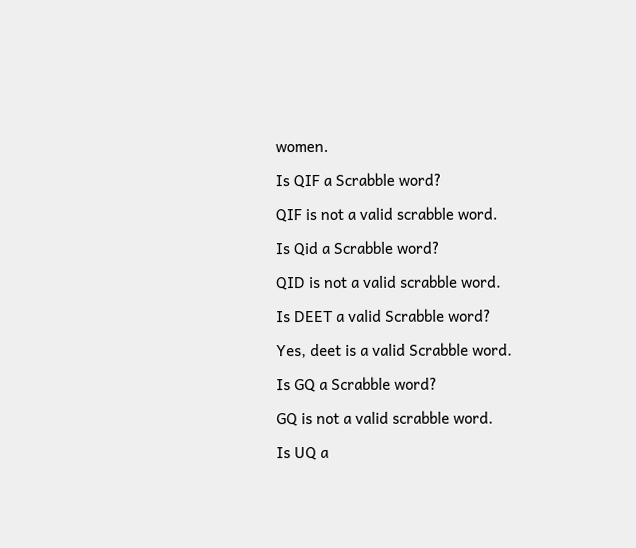women.

Is QIF a Scrabble word?

QIF is not a valid scrabble word.

Is Qid a Scrabble word?

QID is not a valid scrabble word.

Is DEET a valid Scrabble word?

Yes, deet is a valid Scrabble word.

Is GQ a Scrabble word?

GQ is not a valid scrabble word.

Is UQ a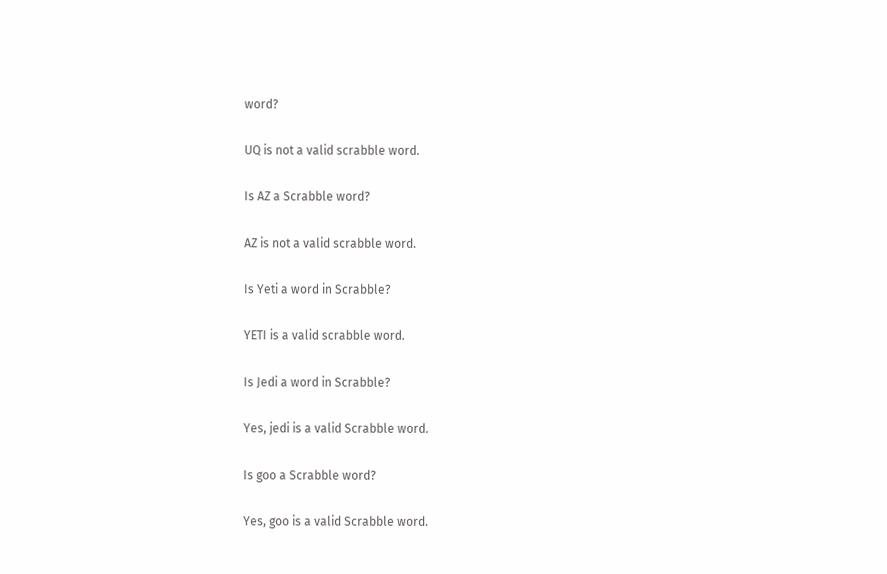word?

UQ is not a valid scrabble word.

Is AZ a Scrabble word?

AZ is not a valid scrabble word.

Is Yeti a word in Scrabble?

YETI is a valid scrabble word.

Is Jedi a word in Scrabble?

Yes, jedi is a valid Scrabble word.

Is goo a Scrabble word?

Yes, goo is a valid Scrabble word.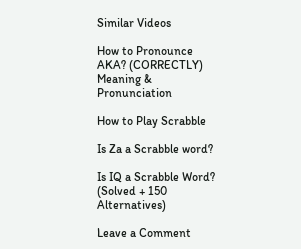Similar Videos

How to Pronounce AKA? (CORRECTLY) Meaning & Pronunciation

How to Play Scrabble

Is Za a Scrabble word?

Is IQ a Scrabble Word? (Solved + 150 Alternatives)

Leave a Comment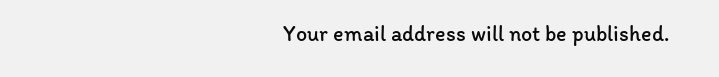Your email address will not be published.